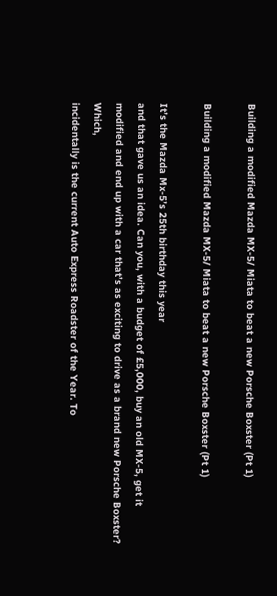Building a modified Mazda MX-5/ Miata to beat a new Porsche Boxster (Pt 1)

Building a modified Mazda MX-5/ Miata to beat a new Porsche Boxster (Pt 1)

It’s the Mazda Mx-5’s 25th birthday this year
and that gave us an idea. Can you, with a budget of £5,000, buy an old MX-5, get it
modified and end up with a car that’s as exciting to drive as a brand new Porsche Boxster? Which,
incidentally is the current Auto Express Roadster of the Year. To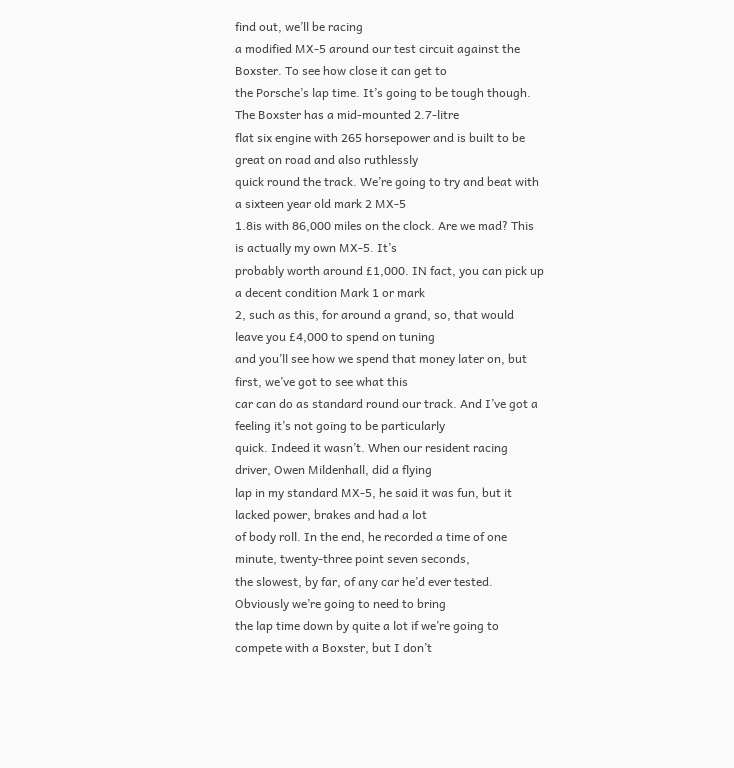find out, we’ll be racing
a modified MX-5 around our test circuit against the Boxster. To see how close it can get to
the Porsche’s lap time. It’s going to be tough though. The Boxster has a mid-mounted 2.7-litre
flat six engine with 265 horsepower and is built to be great on road and also ruthlessly
quick round the track. We’re going to try and beat with a sixteen year old mark 2 MX-5
1.8is with 86,000 miles on the clock. Are we mad? This is actually my own MX-5. It’s
probably worth around £1,000. IN fact, you can pick up a decent condition Mark 1 or mark
2, such as this, for around a grand, so, that would leave you £4,000 to spend on tuning
and you’ll see how we spend that money later on, but first, we’ve got to see what this
car can do as standard round our track. And I’ve got a feeling it’s not going to be particularly
quick. Indeed it wasn’t. When our resident racing driver, Owen Mildenhall, did a flying
lap in my standard MX-5, he said it was fun, but it lacked power, brakes and had a lot
of body roll. In the end, he recorded a time of one minute, twenty-three point seven seconds,
the slowest, by far, of any car he’d ever tested. Obviously we’re going to need to bring
the lap time down by quite a lot if we’re going to compete with a Boxster, but I don’t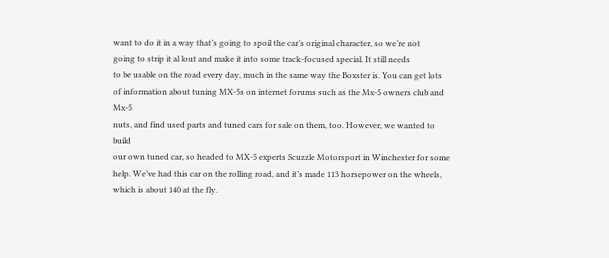want to do it in a way that’s going to spoil the car’s original character, so we’re not
going to strip it al lout and make it into some track-focused special. It still needs
to be usable on the road every day, much in the same way the Boxster is. You can get lots
of information about tuning MX-5s on internet forums such as the Mx-5 owners club and Mx-5
nuts, and find used parts and tuned cars for sale on them, too. However, we wanted to build
our own tuned car, so headed to MX-5 experts Scuzzle Motorsport in Winchester for some
help. We’ve had this car on the rolling road, and it’s made 113 horsepower on the wheels,
which is about 140 at the fly.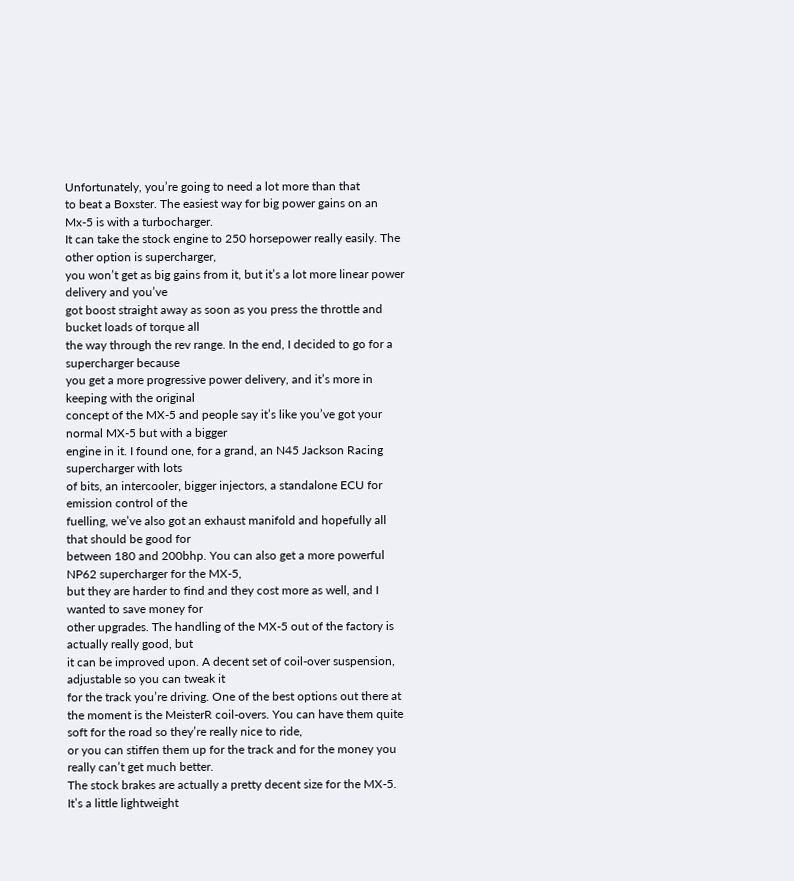Unfortunately, you’re going to need a lot more than that
to beat a Boxster. The easiest way for big power gains on an Mx-5 is with a turbocharger.
It can take the stock engine to 250 horsepower really easily. The other option is supercharger,
you won’t get as big gains from it, but it’s a lot more linear power delivery and you’ve
got boost straight away as soon as you press the throttle and bucket loads of torque all
the way through the rev range. In the end, I decided to go for a supercharger because
you get a more progressive power delivery, and it’s more in keeping with the original
concept of the MX-5 and people say it’s like you’ve got your normal MX-5 but with a bigger
engine in it. I found one, for a grand, an N45 Jackson Racing supercharger with lots
of bits, an intercooler, bigger injectors, a standalone ECU for emission control of the
fuelling, we’ve also got an exhaust manifold and hopefully all that should be good for
between 180 and 200bhp. You can also get a more powerful NP62 supercharger for the MX-5,
but they are harder to find and they cost more as well, and I wanted to save money for
other upgrades. The handling of the MX-5 out of the factory is actually really good, but
it can be improved upon. A decent set of coil-over suspension, adjustable so you can tweak it
for the track you’re driving. One of the best options out there at the moment is the MeisterR coil-overs. You can have them quite soft for the road so they’re really nice to ride,
or you can stiffen them up for the track and for the money you really can’t get much better.
The stock brakes are actually a pretty decent size for the MX-5. It’s a little lightweight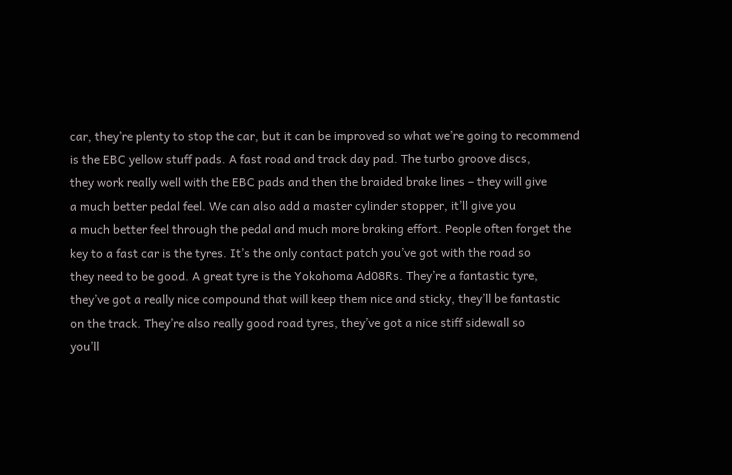car, they’re plenty to stop the car, but it can be improved so what we’re going to recommend
is the EBC yellow stuff pads. A fast road and track day pad. The turbo groove discs,
they work really well with the EBC pads and then the braided brake lines – they will give
a much better pedal feel. We can also add a master cylinder stopper, it’ll give you
a much better feel through the pedal and much more braking effort. People often forget the
key to a fast car is the tyres. It’s the only contact patch you’ve got with the road so
they need to be good. A great tyre is the Yokohoma Ad08Rs. They’re a fantastic tyre,
they’ve got a really nice compound that will keep them nice and sticky, they’ll be fantastic
on the track. They’re also really good road tyres, they’ve got a nice stiff sidewall so
you’ll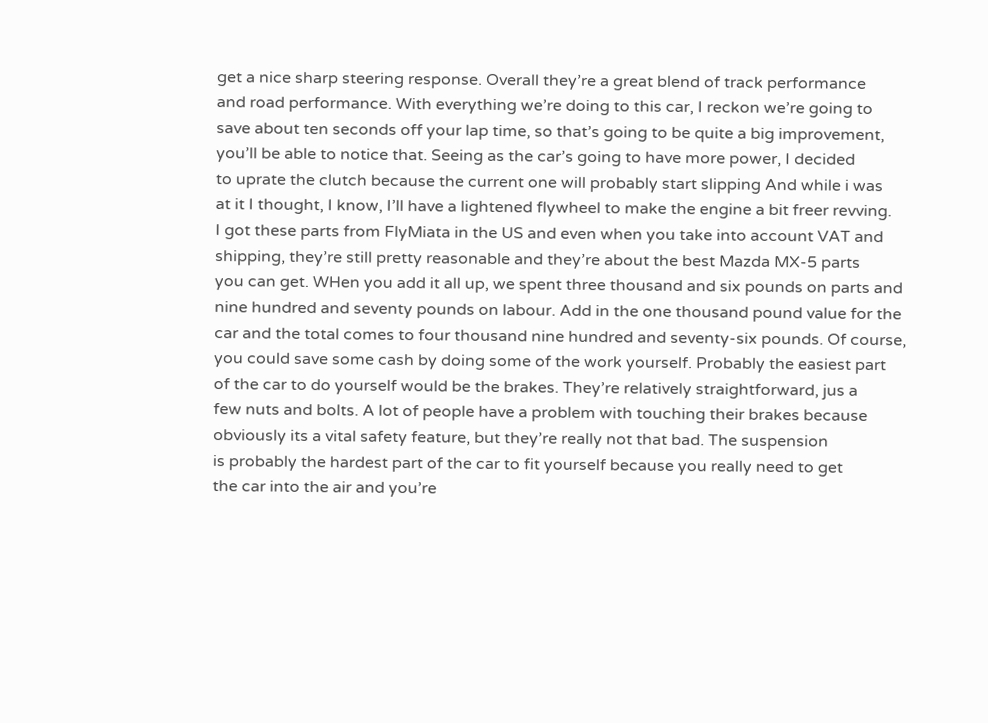get a nice sharp steering response. Overall they’re a great blend of track performance
and road performance. With everything we’re doing to this car, I reckon we’re going to
save about ten seconds off your lap time, so that’s going to be quite a big improvement,
you’ll be able to notice that. Seeing as the car’s going to have more power, I decided
to uprate the clutch because the current one will probably start slipping And while i was
at it I thought, I know, I’ll have a lightened flywheel to make the engine a bit freer revving.
I got these parts from FlyMiata in the US and even when you take into account VAT and
shipping, they’re still pretty reasonable and they’re about the best Mazda MX-5 parts
you can get. WHen you add it all up, we spent three thousand and six pounds on parts and
nine hundred and seventy pounds on labour. Add in the one thousand pound value for the
car and the total comes to four thousand nine hundred and seventy-six pounds. Of course,
you could save some cash by doing some of the work yourself. Probably the easiest part
of the car to do yourself would be the brakes. They’re relatively straightforward, jus a
few nuts and bolts. A lot of people have a problem with touching their brakes because
obviously its a vital safety feature, but they’re really not that bad. The suspension
is probably the hardest part of the car to fit yourself because you really need to get
the car into the air and you’re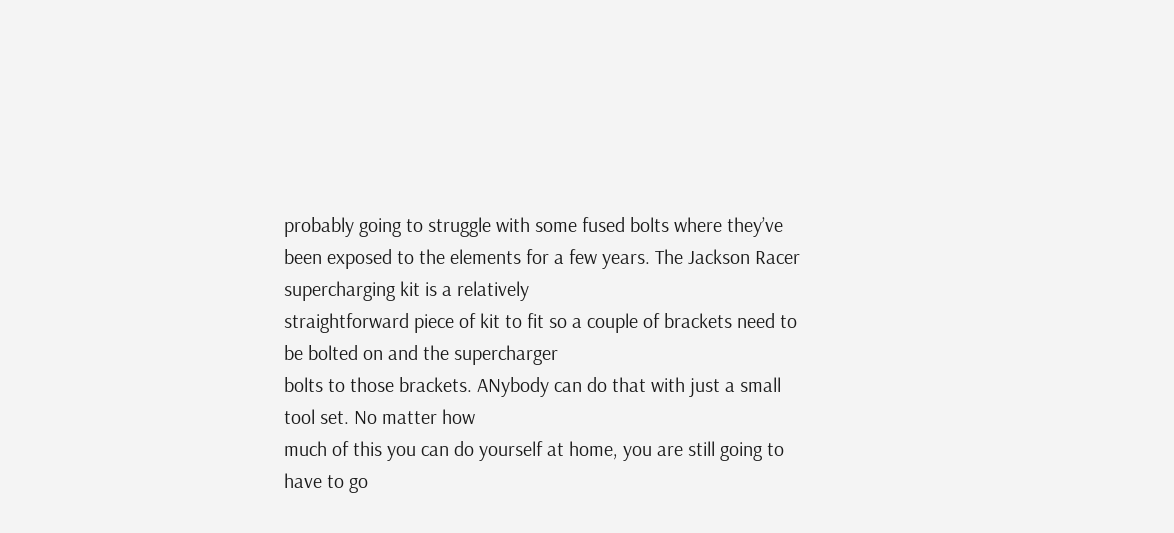probably going to struggle with some fused bolts where they’ve
been exposed to the elements for a few years. The Jackson Racer supercharging kit is a relatively
straightforward piece of kit to fit so a couple of brackets need to be bolted on and the supercharger
bolts to those brackets. ANybody can do that with just a small tool set. No matter how
much of this you can do yourself at home, you are still going to have to go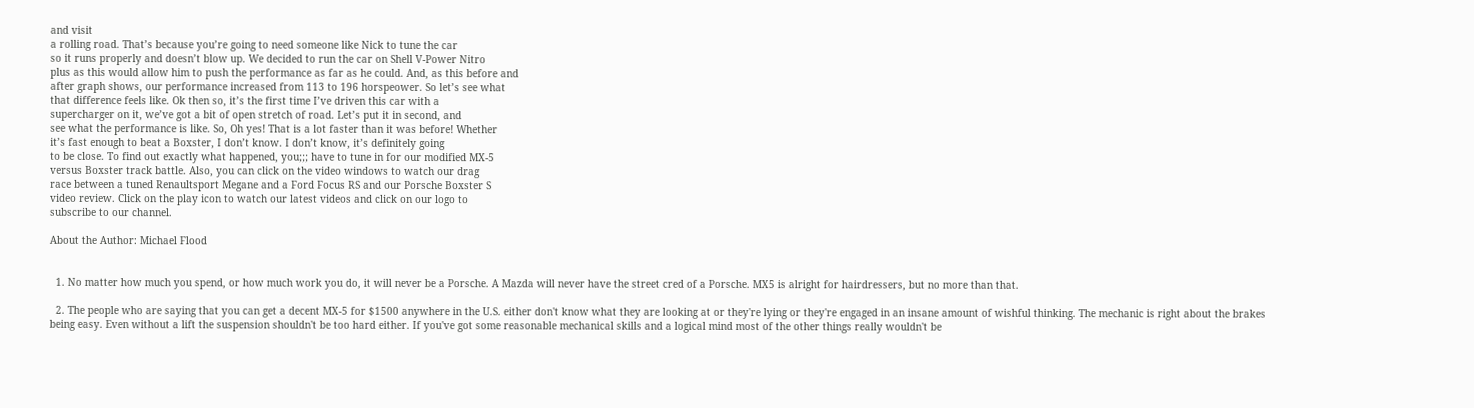and visit
a rolling road. That’s because you’re going to need someone like Nick to tune the car
so it runs properly and doesn’t blow up. We decided to run the car on Shell V-Power Nitro
plus as this would allow him to push the performance as far as he could. And, as this before and
after graph shows, our performance increased from 113 to 196 horspeower. So let’s see what
that difference feels like. Ok then so, it’s the first time I’ve driven this car with a
supercharger on it, we’ve got a bit of open stretch of road. Let’s put it in second, and
see what the performance is like. So, Oh yes! That is a lot faster than it was before! Whether
it’s fast enough to beat a Boxster, I don’t know. I don’t know, it’s definitely going
to be close. To find out exactly what happened, you;;; have to tune in for our modified MX-5
versus Boxster track battle. Also, you can click on the video windows to watch our drag
race between a tuned Renaultsport Megane and a Ford Focus RS and our Porsche Boxster S
video review. Click on the play icon to watch our latest videos and click on our logo to
subscribe to our channel.

About the Author: Michael Flood


  1. No matter how much you spend, or how much work you do, it will never be a Porsche. A Mazda will never have the street cred of a Porsche. MX5 is alright for hairdressers, but no more than that.

  2. The people who are saying that you can get a decent MX-5 for $1500 anywhere in the U.S. either don't know what they are looking at or they're lying or they're engaged in an insane amount of wishful thinking. The mechanic is right about the brakes being easy. Even without a lift the suspension shouldn't be too hard either. If you've got some reasonable mechanical skills and a logical mind most of the other things really wouldn't be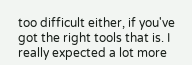too difficult either, if you've got the right tools that is. I really expected a lot more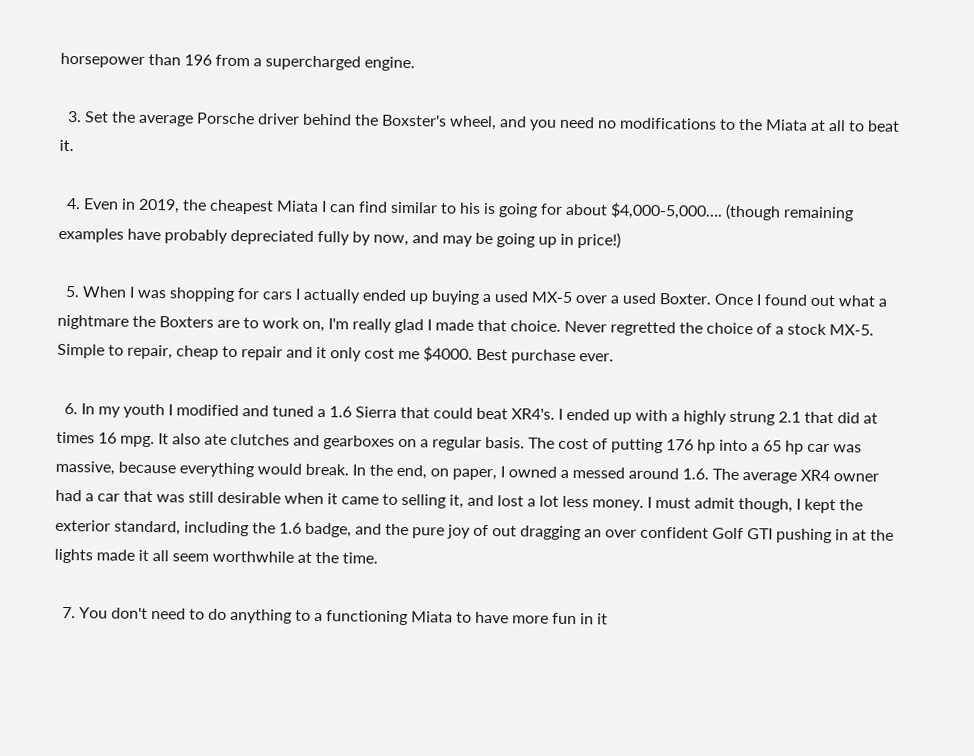horsepower than 196 from a supercharged engine.

  3. Set the average Porsche driver behind the Boxster's wheel, and you need no modifications to the Miata at all to beat it.

  4. Even in 2019, the cheapest Miata I can find similar to his is going for about $4,000-5,000…. (though remaining examples have probably depreciated fully by now, and may be going up in price!)

  5. When I was shopping for cars I actually ended up buying a used MX-5 over a used Boxter. Once I found out what a nightmare the Boxters are to work on, I'm really glad I made that choice. Never regretted the choice of a stock MX-5. Simple to repair, cheap to repair and it only cost me $4000. Best purchase ever.

  6. In my youth I modified and tuned a 1.6 Sierra that could beat XR4's. I ended up with a highly strung 2.1 that did at times 16 mpg. It also ate clutches and gearboxes on a regular basis. The cost of putting 176 hp into a 65 hp car was massive, because everything would break. In the end, on paper, I owned a messed around 1.6. The average XR4 owner had a car that was still desirable when it came to selling it, and lost a lot less money. I must admit though, I kept the exterior standard, including the 1.6 badge, and the pure joy of out dragging an over confident Golf GTI pushing in at the lights made it all seem worthwhile at the time.

  7. You don't need to do anything to a functioning Miata to have more fun in it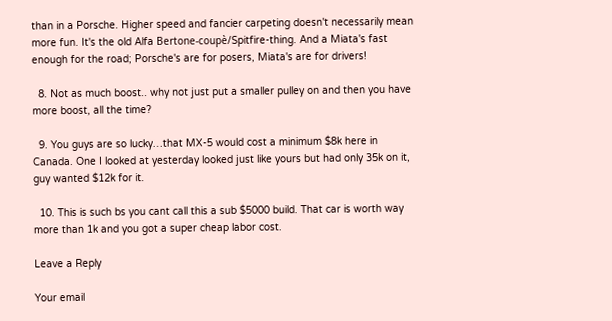than in a Porsche. Higher speed and fancier carpeting doesn't necessarily mean more fun. It's the old Alfa Bertone-coupè/Spitfire-thing. And a Miata's fast enough for the road; Porsche's are for posers, Miata's are for drivers!

  8. Not as much boost.. why not just put a smaller pulley on and then you have more boost, all the time?

  9. You guys are so lucky…that MX-5 would cost a minimum $8k here in Canada. One I looked at yesterday looked just like yours but had only 35k on it, guy wanted $12k for it.

  10. This is such bs you cant call this a sub $5000 build. That car is worth way more than 1k and you got a super cheap labor cost.

Leave a Reply

Your email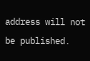address will not be published.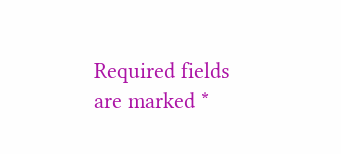Required fields are marked *